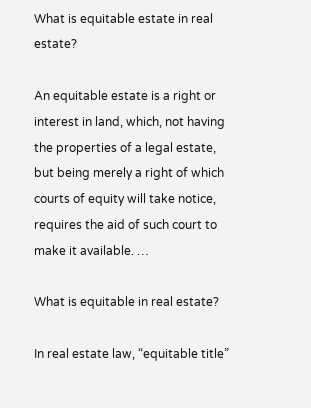What is equitable estate in real estate?

An equitable estate is a right or interest in land, which, not having the properties of a legal estate, but being merely a right of which courts of equity will take notice, requires the aid of such court to make it available. …

What is equitable in real estate?

In real estate law, “equitable title”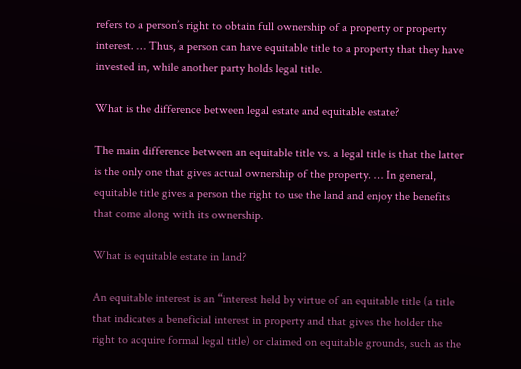refers to a person’s right to obtain full ownership of a property or property interest. … Thus, a person can have equitable title to a property that they have invested in, while another party holds legal title.

What is the difference between legal estate and equitable estate?

The main difference between an equitable title vs. a legal title is that the latter is the only one that gives actual ownership of the property. … In general, equitable title gives a person the right to use the land and enjoy the benefits that come along with its ownership.

What is equitable estate in land?

An equitable interest is an “interest held by virtue of an equitable title (a title that indicates a beneficial interest in property and that gives the holder the right to acquire formal legal title) or claimed on equitable grounds, such as the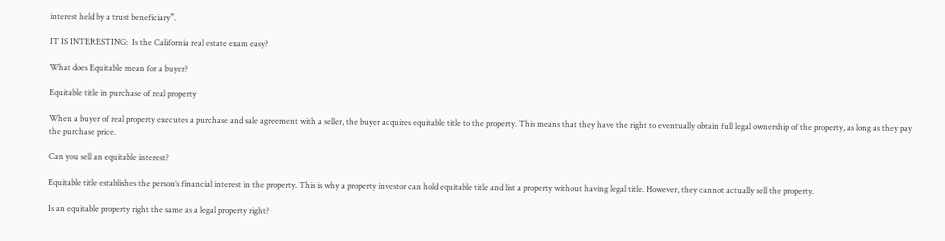interest held by a trust beneficiary”.

IT IS INTERESTING:  Is the California real estate exam easy?

What does Equitable mean for a buyer?

Equitable title in purchase of real property

When a buyer of real property executes a purchase and sale agreement with a seller, the buyer acquires equitable title to the property. This means that they have the right to eventually obtain full legal ownership of the property, as long as they pay the purchase price.

Can you sell an equitable interest?

Equitable title establishes the person’s financial interest in the property. This is why a property investor can hold equitable title and list a property without having legal title. However, they cannot actually sell the property.

Is an equitable property right the same as a legal property right?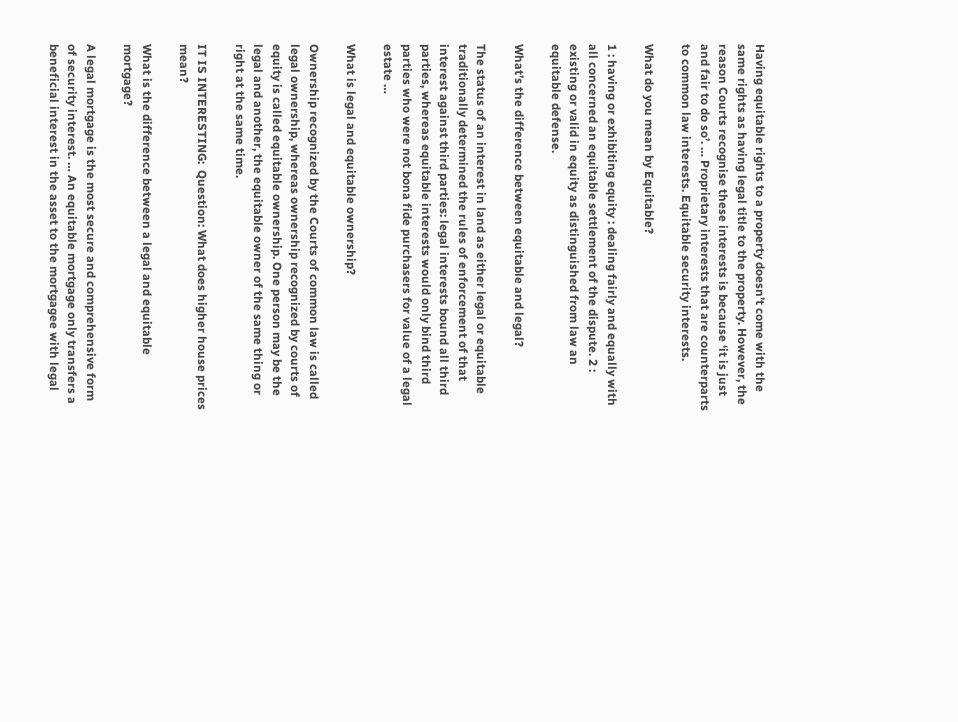Having equitable rights to a property doesn’t come with the same rights as having legal title to the property. However, the reason Courts recognise these interests is because ‘it is just and fair to do so’. … Proprietary interests that are counterparts to common law interests. Equitable security interests.

What do you mean by Equitable?

1 : having or exhibiting equity : dealing fairly and equally with all concerned an equitable settlement of the dispute. 2 : existing or valid in equity as distinguished from law an equitable defense.

What’s the difference between equitable and legal?

The status of an interest in land as either legal or equitable traditionally determined the rules of enforcement of that interest against third parties: legal interests bound all third parties, whereas equitable interests would only bind third parties who were not bona fide purchasers for value of a legal estate …

What is legal and equitable ownership?

Ownership recognized by the Courts of common law is called legal ownership, whereas ownership recognized by courts of equity is called equitable ownership. One person may be the legal and another, the equitable owner of the same thing or right at the same time.

IT IS INTERESTING:  Question: What does higher house prices mean?

What is the difference between a legal and equitable mortgage?

A legal mortgage is the most secure and comprehensive form of security interest. … An equitable mortgage only transfers a beneficial interest in the asset to the mortgagee with legal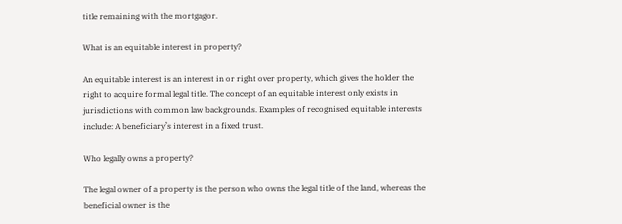title remaining with the mortgagor.

What is an equitable interest in property?

An equitable interest is an interest in or right over property, which gives the holder the right to acquire formal legal title. The concept of an equitable interest only exists in jurisdictions with common law backgrounds. Examples of recognised equitable interests include: A beneficiary’s interest in a fixed trust.

Who legally owns a property?

The legal owner of a property is the person who owns the legal title of the land, whereas the beneficial owner is the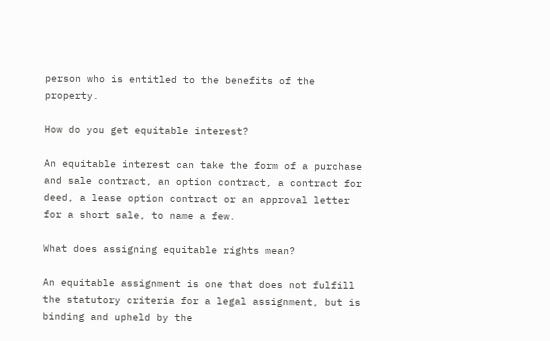person who is entitled to the benefits of the property.

How do you get equitable interest?

An equitable interest can take the form of a purchase and sale contract, an option contract, a contract for deed, a lease option contract or an approval letter for a short sale, to name a few.

What does assigning equitable rights mean?

An equitable assignment is one that does not fulfill the statutory criteria for a legal assignment, but is binding and upheld by the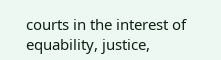courts in the interest of equability, justice,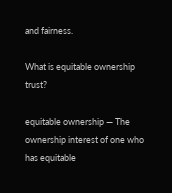and fairness.

What is equitable ownership trust?

equitable ownership — The ownership interest of one who has equitable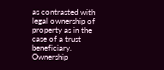as contrasted with legal ownership of property as in the case of a trust beneficiary. Ownership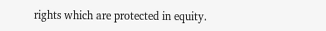rights which are protected in equity.